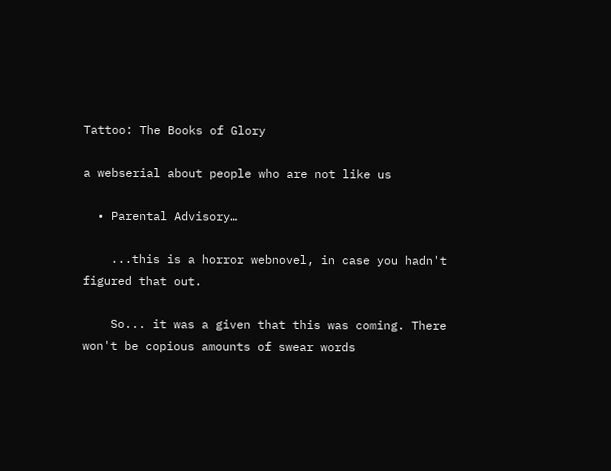Tattoo: The Books of Glory

a webserial about people who are not like us

  • Parental Advisory…

    ...this is a horror webnovel, in case you hadn't figured that out.

    So... it was a given that this was coming. There won't be copious amounts of swear words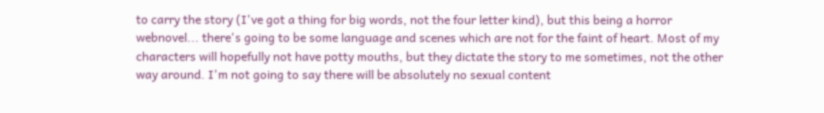to carry the story (I've got a thing for big words, not the four letter kind), but this being a horror webnovel... there's going to be some language and scenes which are not for the faint of heart. Most of my characters will hopefully not have potty mouths, but they dictate the story to me sometimes, not the other way around. I'm not going to say there will be absolutely no sexual content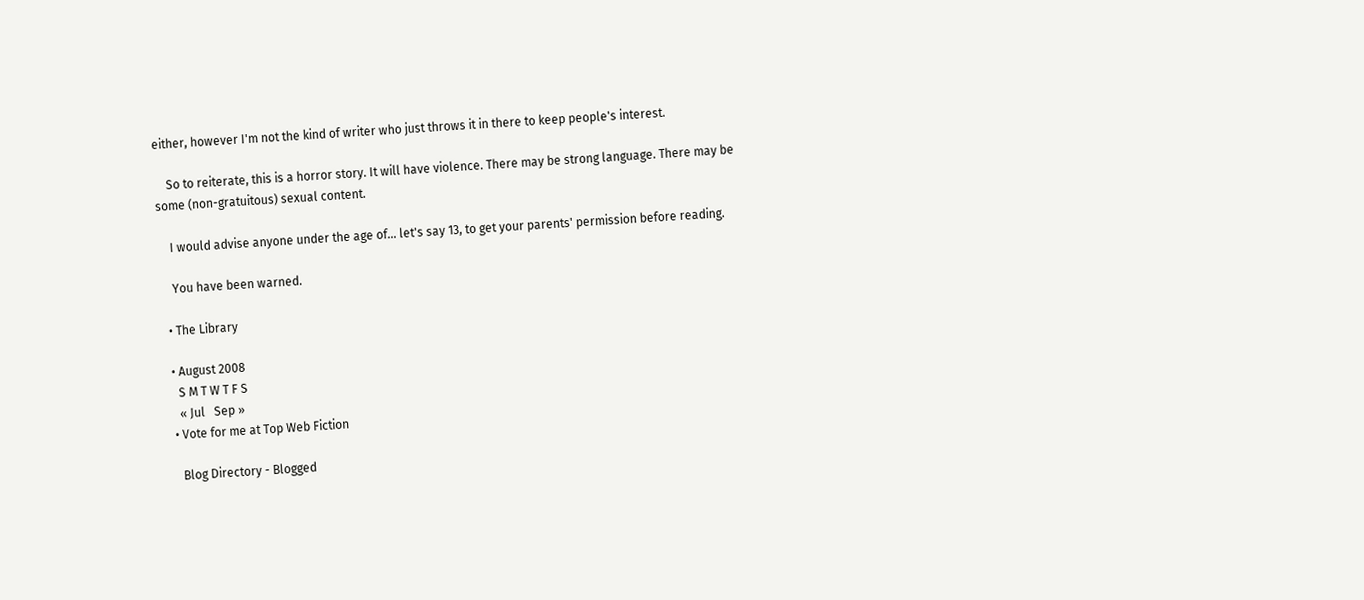either, however I'm not the kind of writer who just throws it in there to keep people's interest.

    So to reiterate, this is a horror story. It will have violence. There may be strong language. There may be some (non-gratuitous) sexual content.

    I would advise anyone under the age of... let's say 13, to get your parents' permission before reading.

    You have been warned.

  • The Library

  • August 2008
    S M T W T F S
    « Jul   Sep »
  • Vote for me at Top Web Fiction

    Blog Directory - Blogged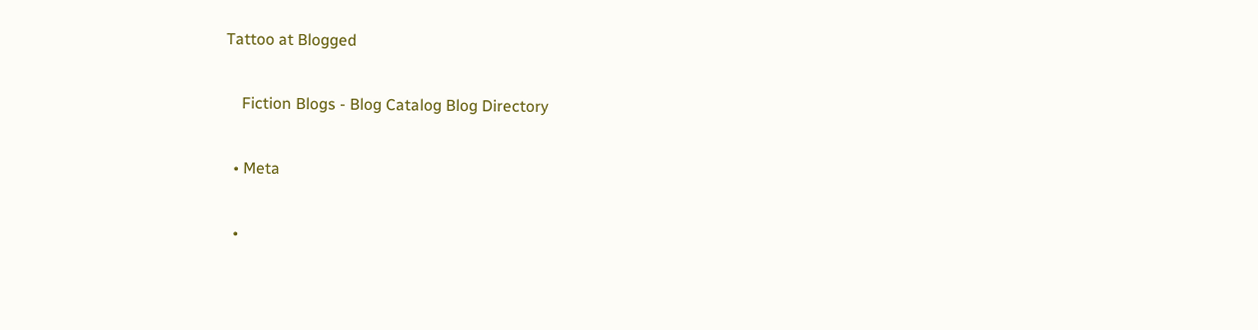Tattoo at Blogged

    Fiction Blogs - Blog Catalog Blog Directory

  • Meta

  •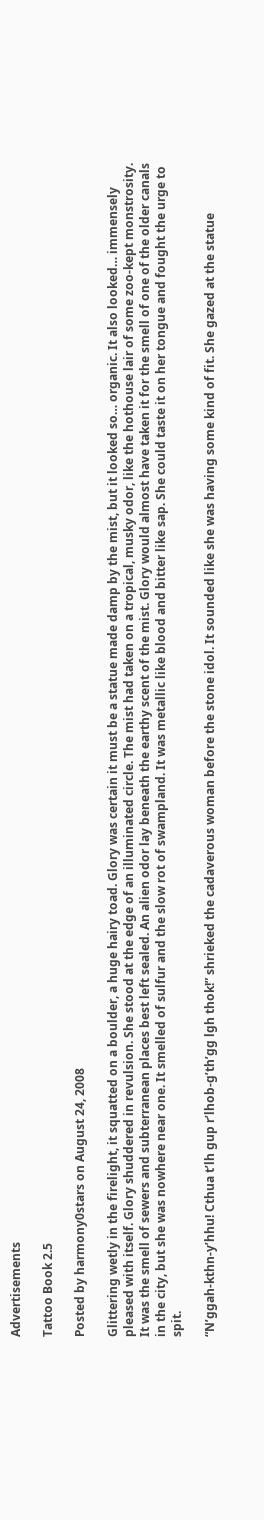Advertisements

Tattoo Book 2.5

Posted by harmony0stars on August 24, 2008

Glittering wetly in the firelight, it squatted on a boulder, a huge hairy toad. Glory was certain it must be a statue made damp by the mist, but it looked so… organic. It also looked… immensely pleased with itself. Glory shuddered in revulsion. She stood at the edge of an illuminated circle. The mist had taken on a tropical, musky odor, like the hothouse lair of some zoo-kept monstrosity. It was the smell of sewers and subterranean places best left sealed. An alien odor lay beneath the earthy scent of the mist. Glory would almost have taken it for the smell of one of the older canals in the city, but she was nowhere near one. It smelled of sulfur and the slow rot of swampland. It was metallic like blood and bitter like sap. She could taste it on her tongue and fought the urge to spit.

“N’ggah-kthn-y’hhu! Cthua t’lh gup r’lhob-g’th’gg lgh thok!” shrieked the cadaverous woman before the stone idol. It sounded like she was having some kind of fit. She gazed at the statue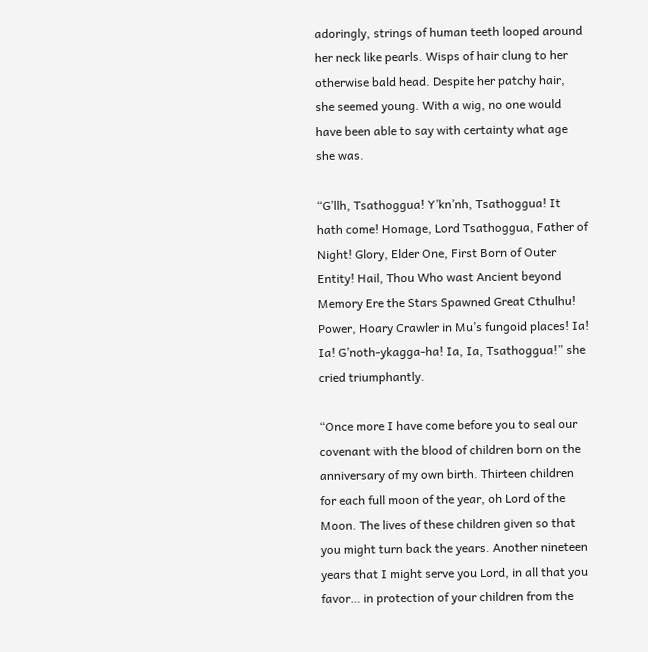adoringly, strings of human teeth looped around her neck like pearls. Wisps of hair clung to her otherwise bald head. Despite her patchy hair, she seemed young. With a wig, no one would have been able to say with certainty what age she was.

“G’llh, Tsathoggua! Y’kn’nh, Tsathoggua! It hath come! Homage, Lord Tsathoggua, Father of Night! Glory, Elder One, First Born of Outer Entity! Hail, Thou Who wast Ancient beyond Memory Ere the Stars Spawned Great Cthulhu! Power, Hoary Crawler in Mu’s fungoid places! Ia! Ia! G’noth-ykagga-ha! Ia, Ia, Tsathoggua!” she cried triumphantly.

“Once more I have come before you to seal our covenant with the blood of children born on the anniversary of my own birth. Thirteen children for each full moon of the year, oh Lord of the Moon. The lives of these children given so that you might turn back the years. Another nineteen years that I might serve you Lord, in all that you favor… in protection of your children from the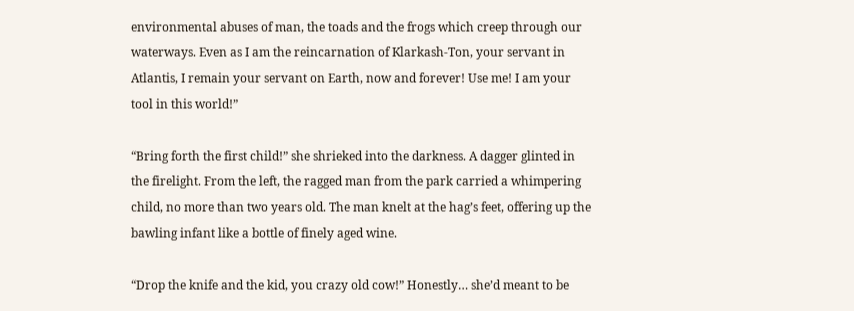environmental abuses of man, the toads and the frogs which creep through our waterways. Even as I am the reincarnation of Klarkash-Ton, your servant in Atlantis, I remain your servant on Earth, now and forever! Use me! I am your tool in this world!”

“Bring forth the first child!” she shrieked into the darkness. A dagger glinted in the firelight. From the left, the ragged man from the park carried a whimpering child, no more than two years old. The man knelt at the hag’s feet, offering up the bawling infant like a bottle of finely aged wine.

“Drop the knife and the kid, you crazy old cow!” Honestly… she’d meant to be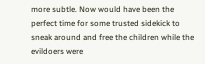more subtle. Now would have been the perfect time for some trusted sidekick to sneak around and free the children while the evildoers were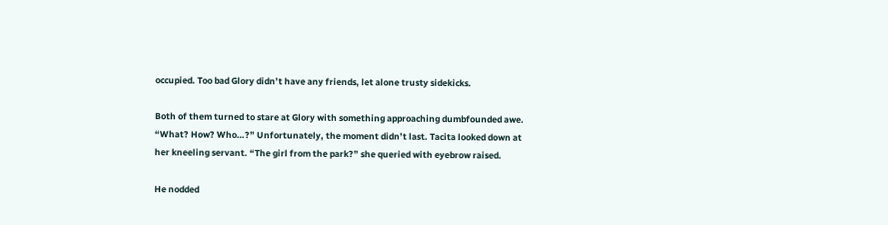occupied. Too bad Glory didn’t have any friends, let alone trusty sidekicks.

Both of them turned to stare at Glory with something approaching dumbfounded awe. “What? How? Who…?” Unfortunately, the moment didn’t last. Tacita looked down at her kneeling servant. “The girl from the park?” she queried with eyebrow raised.

He nodded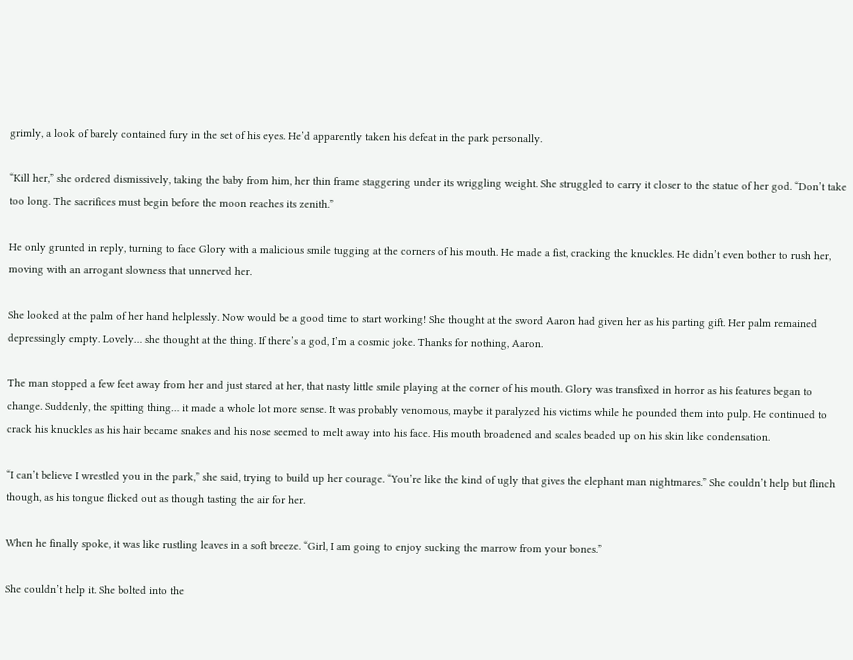grimly, a look of barely contained fury in the set of his eyes. He’d apparently taken his defeat in the park personally.

“Kill her,” she ordered dismissively, taking the baby from him, her thin frame staggering under its wriggling weight. She struggled to carry it closer to the statue of her god. “Don’t take too long. The sacrifices must begin before the moon reaches its zenith.”

He only grunted in reply, turning to face Glory with a malicious smile tugging at the corners of his mouth. He made a fist, cracking the knuckles. He didn’t even bother to rush her, moving with an arrogant slowness that unnerved her.

She looked at the palm of her hand helplessly. Now would be a good time to start working! She thought at the sword Aaron had given her as his parting gift. Her palm remained depressingly empty. Lovely… she thought at the thing. If there’s a god, I’m a cosmic joke. Thanks for nothing, Aaron.

The man stopped a few feet away from her and just stared at her, that nasty little smile playing at the corner of his mouth. Glory was transfixed in horror as his features began to change. Suddenly, the spitting thing… it made a whole lot more sense. It was probably venomous, maybe it paralyzed his victims while he pounded them into pulp. He continued to crack his knuckles as his hair became snakes and his nose seemed to melt away into his face. His mouth broadened and scales beaded up on his skin like condensation.

“I can’t believe I wrestled you in the park,” she said, trying to build up her courage. “You’re like the kind of ugly that gives the elephant man nightmares.” She couldn’t help but flinch though, as his tongue flicked out as though tasting the air for her.

When he finally spoke, it was like rustling leaves in a soft breeze. “Girl, I am going to enjoy sucking the marrow from your bones.”

She couldn’t help it. She bolted into the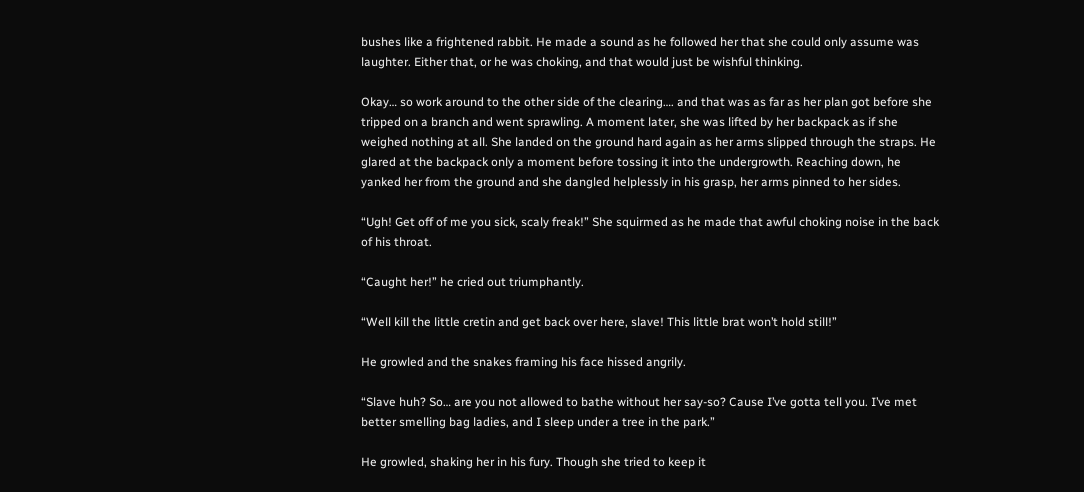bushes like a frightened rabbit. He made a sound as he followed her that she could only assume was laughter. Either that, or he was choking, and that would just be wishful thinking.

Okay… so work around to the other side of the clearing…. and that was as far as her plan got before she tripped on a branch and went sprawling. A moment later, she was lifted by her backpack as if she weighed nothing at all. She landed on the ground hard again as her arms slipped through the straps. He glared at the backpack only a moment before tossing it into the undergrowth. Reaching down, he yanked her from the ground and she dangled helplessly in his grasp, her arms pinned to her sides.

“Ugh! Get off of me you sick, scaly freak!” She squirmed as he made that awful choking noise in the back of his throat.

“Caught her!” he cried out triumphantly.

“Well kill the little cretin and get back over here, slave! This little brat won’t hold still!”

He growled and the snakes framing his face hissed angrily.

“Slave huh? So… are you not allowed to bathe without her say-so? Cause I’ve gotta tell you. I’ve met better smelling bag ladies, and I sleep under a tree in the park.”

He growled, shaking her in his fury. Though she tried to keep it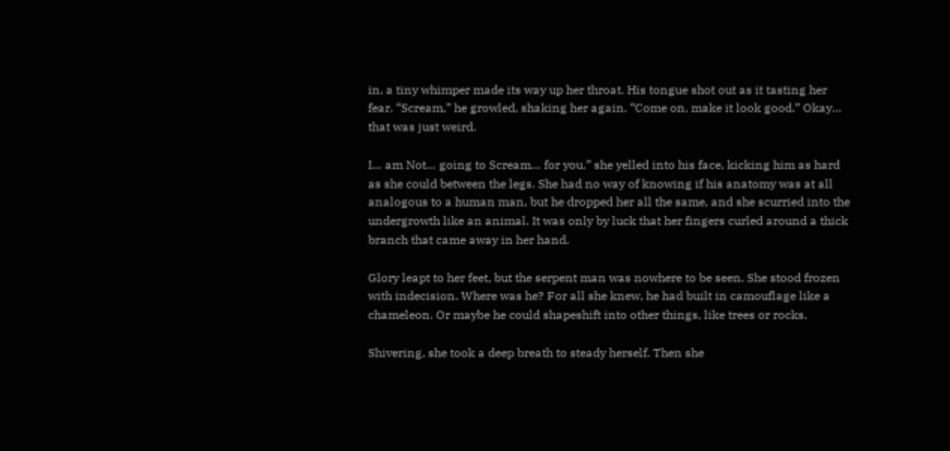in, a tiny whimper made its way up her throat. His tongue shot out as it tasting her fear. “Scream,” he growled, shaking her again. “Come on, make it look good.” Okay… that was just weird.

I… am Not… going to Scream… for you.” she yelled into his face, kicking him as hard as she could between the legs. She had no way of knowing if his anatomy was at all analogous to a human man, but he dropped her all the same, and she scurried into the undergrowth like an animal. It was only by luck that her fingers curled around a thick branch that came away in her hand.

Glory leapt to her feet, but the serpent man was nowhere to be seen. She stood frozen with indecision. Where was he? For all she knew, he had built in camouflage like a chameleon. Or maybe he could shapeshift into other things, like trees or rocks.

Shivering, she took a deep breath to steady herself. Then she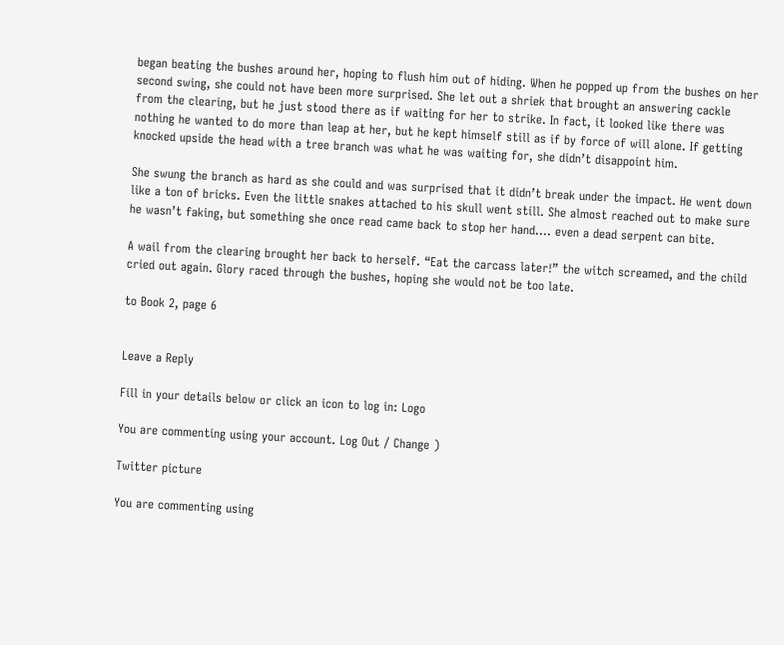began beating the bushes around her, hoping to flush him out of hiding. When he popped up from the bushes on her second swing, she could not have been more surprised. She let out a shriek that brought an answering cackle from the clearing, but he just stood there as if waiting for her to strike. In fact, it looked like there was nothing he wanted to do more than leap at her, but he kept himself still as if by force of will alone. If getting knocked upside the head with a tree branch was what he was waiting for, she didn’t disappoint him.

She swung the branch as hard as she could and was surprised that it didn’t break under the impact. He went down like a ton of bricks. Even the little snakes attached to his skull went still. She almost reached out to make sure he wasn’t faking, but something she once read came back to stop her hand…. even a dead serpent can bite.

A wail from the clearing brought her back to herself. “Eat the carcass later!” the witch screamed, and the child cried out again. Glory raced through the bushes, hoping she would not be too late.

to Book 2, page 6


Leave a Reply

Fill in your details below or click an icon to log in: Logo

You are commenting using your account. Log Out / Change )

Twitter picture

You are commenting using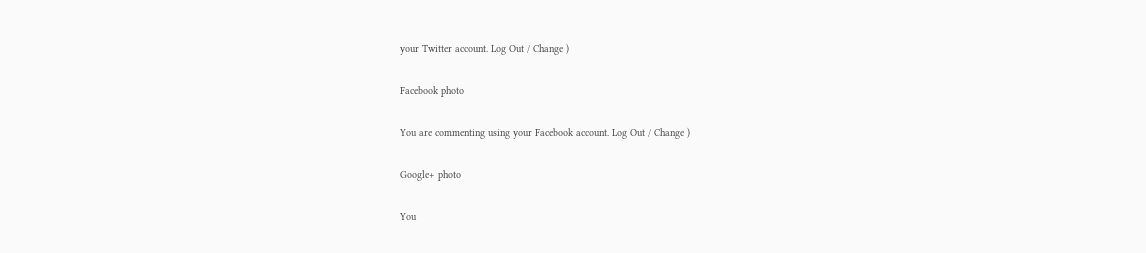your Twitter account. Log Out / Change )

Facebook photo

You are commenting using your Facebook account. Log Out / Change )

Google+ photo

You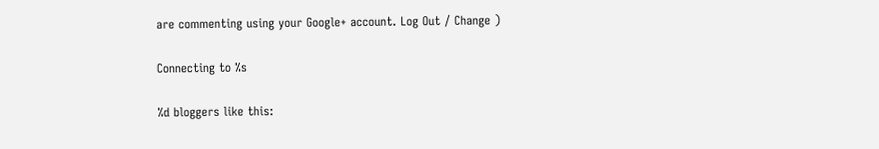are commenting using your Google+ account. Log Out / Change )

Connecting to %s

%d bloggers like this: